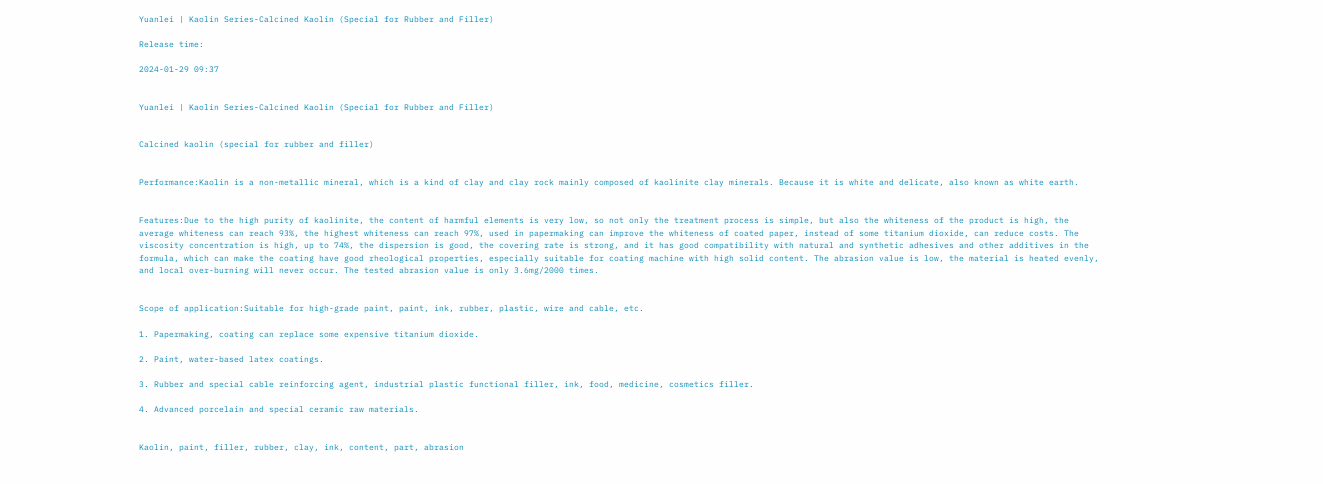Yuanlei | Kaolin Series-Calcined Kaolin (Special for Rubber and Filler)

Release time:

2024-01-29 09:37


Yuanlei | Kaolin Series-Calcined Kaolin (Special for Rubber and Filler)


Calcined kaolin (special for rubber and filler)


Performance:Kaolin is a non-metallic mineral, which is a kind of clay and clay rock mainly composed of kaolinite clay minerals. Because it is white and delicate, also known as white earth.


Features:Due to the high purity of kaolinite, the content of harmful elements is very low, so not only the treatment process is simple, but also the whiteness of the product is high, the average whiteness can reach 93%, the highest whiteness can reach 97%, used in papermaking can improve the whiteness of coated paper, instead of some titanium dioxide, can reduce costs. The viscosity concentration is high, up to 74%, the dispersion is good, the covering rate is strong, and it has good compatibility with natural and synthetic adhesives and other additives in the formula, which can make the coating have good rheological properties, especially suitable for coating machine with high solid content. The abrasion value is low, the material is heated evenly, and local over-burning will never occur. The tested abrasion value is only 3.6mg/2000 times.


Scope of application:Suitable for high-grade paint, paint, ink, rubber, plastic, wire and cable, etc.

1. Papermaking, coating can replace some expensive titanium dioxide.

2. Paint, water-based latex coatings.

3. Rubber and special cable reinforcing agent, industrial plastic functional filler, ink, food, medicine, cosmetics filler.

4. Advanced porcelain and special ceramic raw materials.


Kaolin, paint, filler, rubber, clay, ink, content, part, abrasion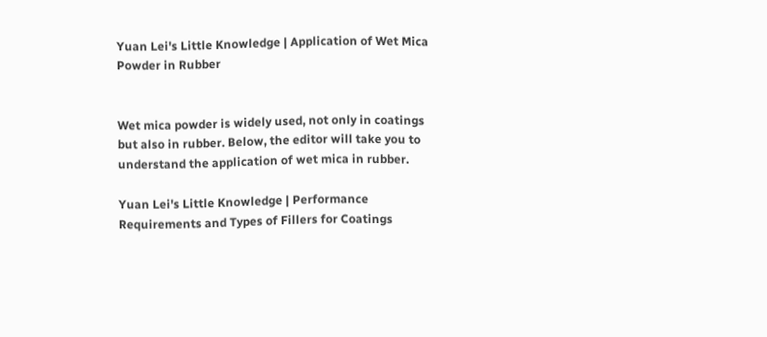Yuan Lei's Little Knowledge | Application of Wet Mica Powder in Rubber


Wet mica powder is widely used, not only in coatings but also in rubber. Below, the editor will take you to understand the application of wet mica in rubber.

Yuan Lei's Little Knowledge | Performance Requirements and Types of Fillers for Coatings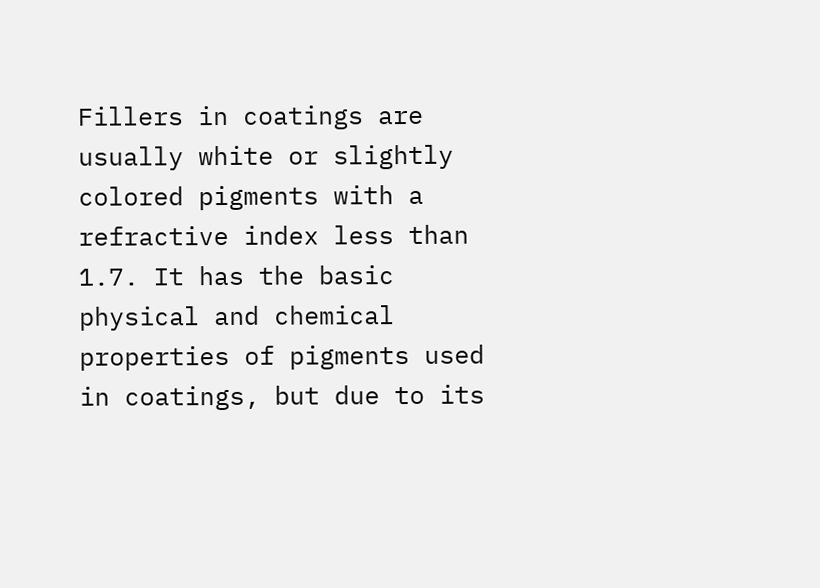Fillers in coatings are usually white or slightly colored pigments with a refractive index less than 1.7. It has the basic physical and chemical properties of pigments used in coatings, but due to its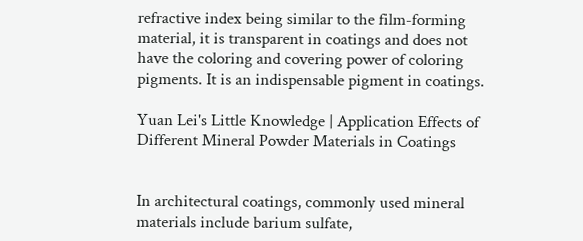refractive index being similar to the film-forming material, it is transparent in coatings and does not have the coloring and covering power of coloring pigments. It is an indispensable pigment in coatings.

Yuan Lei's Little Knowledge | Application Effects of Different Mineral Powder Materials in Coatings


In architectural coatings, commonly used mineral materials include barium sulfate,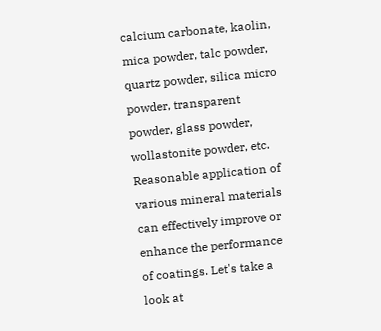calcium carbonate, kaolin, mica powder, talc powder, quartz powder, silica micro powder, transparent powder, glass powder, wollastonite powder, etc. Reasonable application of various mineral materials can effectively improve or enhance the performance of coatings. Let's take a look at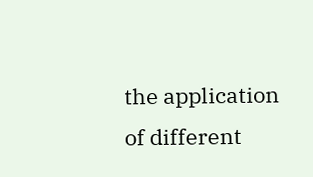the application of different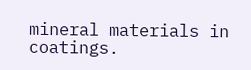mineral materials in coatings.